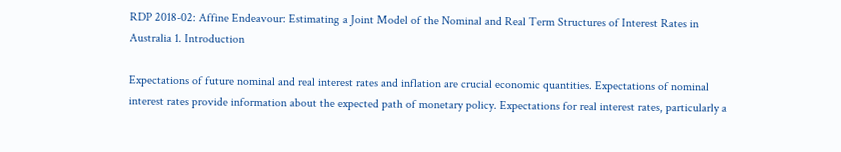RDP 2018-02: Affine Endeavour: Estimating a Joint Model of the Nominal and Real Term Structures of Interest Rates in Australia 1. Introduction

Expectations of future nominal and real interest rates and inflation are crucial economic quantities. Expectations of nominal interest rates provide information about the expected path of monetary policy. Expectations for real interest rates, particularly a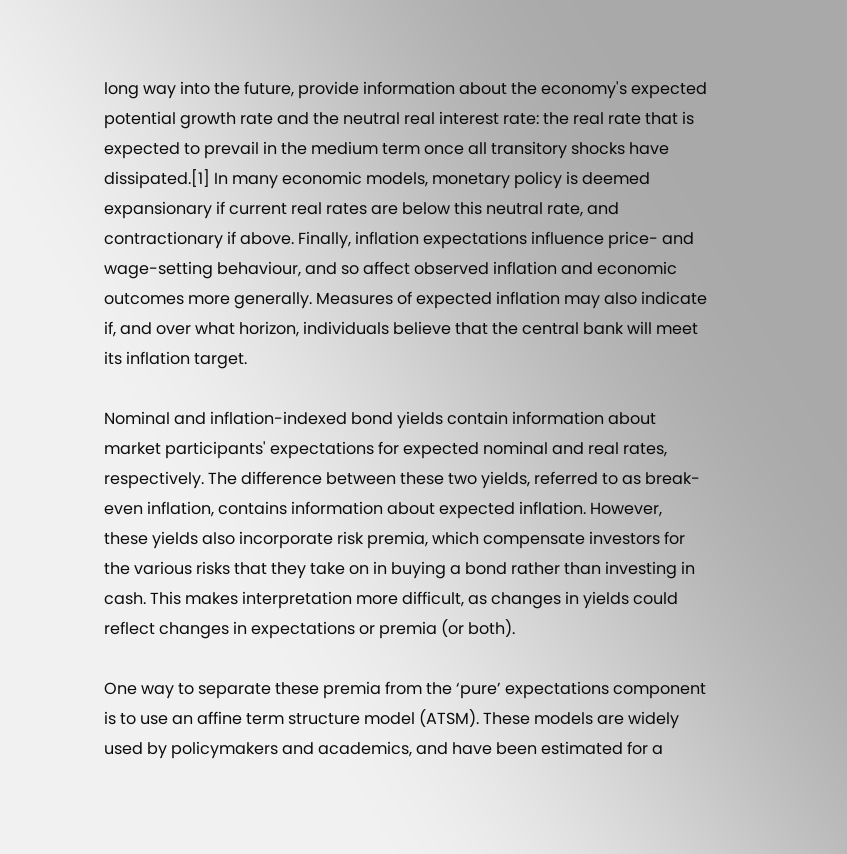long way into the future, provide information about the economy's expected potential growth rate and the neutral real interest rate: the real rate that is expected to prevail in the medium term once all transitory shocks have dissipated.[1] In many economic models, monetary policy is deemed expansionary if current real rates are below this neutral rate, and contractionary if above. Finally, inflation expectations influence price- and wage-setting behaviour, and so affect observed inflation and economic outcomes more generally. Measures of expected inflation may also indicate if, and over what horizon, individuals believe that the central bank will meet its inflation target.

Nominal and inflation-indexed bond yields contain information about market participants' expectations for expected nominal and real rates, respectively. The difference between these two yields, referred to as break-even inflation, contains information about expected inflation. However, these yields also incorporate risk premia, which compensate investors for the various risks that they take on in buying a bond rather than investing in cash. This makes interpretation more difficult, as changes in yields could reflect changes in expectations or premia (or both).

One way to separate these premia from the ‘pure’ expectations component is to use an affine term structure model (ATSM). These models are widely used by policymakers and academics, and have been estimated for a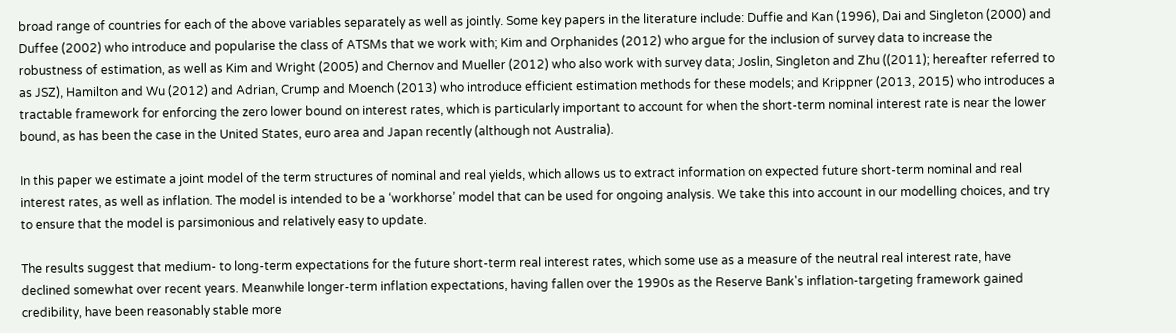broad range of countries for each of the above variables separately as well as jointly. Some key papers in the literature include: Duffie and Kan (1996), Dai and Singleton (2000) and Duffee (2002) who introduce and popularise the class of ATSMs that we work with; Kim and Orphanides (2012) who argue for the inclusion of survey data to increase the robustness of estimation, as well as Kim and Wright (2005) and Chernov and Mueller (2012) who also work with survey data; Joslin, Singleton and Zhu ((2011); hereafter referred to as JSZ), Hamilton and Wu (2012) and Adrian, Crump and Moench (2013) who introduce efficient estimation methods for these models; and Krippner (2013, 2015) who introduces a tractable framework for enforcing the zero lower bound on interest rates, which is particularly important to account for when the short-term nominal interest rate is near the lower bound, as has been the case in the United States, euro area and Japan recently (although not Australia).

In this paper we estimate a joint model of the term structures of nominal and real yields, which allows us to extract information on expected future short-term nominal and real interest rates, as well as inflation. The model is intended to be a ‘workhorse’ model that can be used for ongoing analysis. We take this into account in our modelling choices, and try to ensure that the model is parsimonious and relatively easy to update.

The results suggest that medium- to long-term expectations for the future short-term real interest rates, which some use as a measure of the neutral real interest rate, have declined somewhat over recent years. Meanwhile longer-term inflation expectations, having fallen over the 1990s as the Reserve Bank's inflation-targeting framework gained credibility, have been reasonably stable more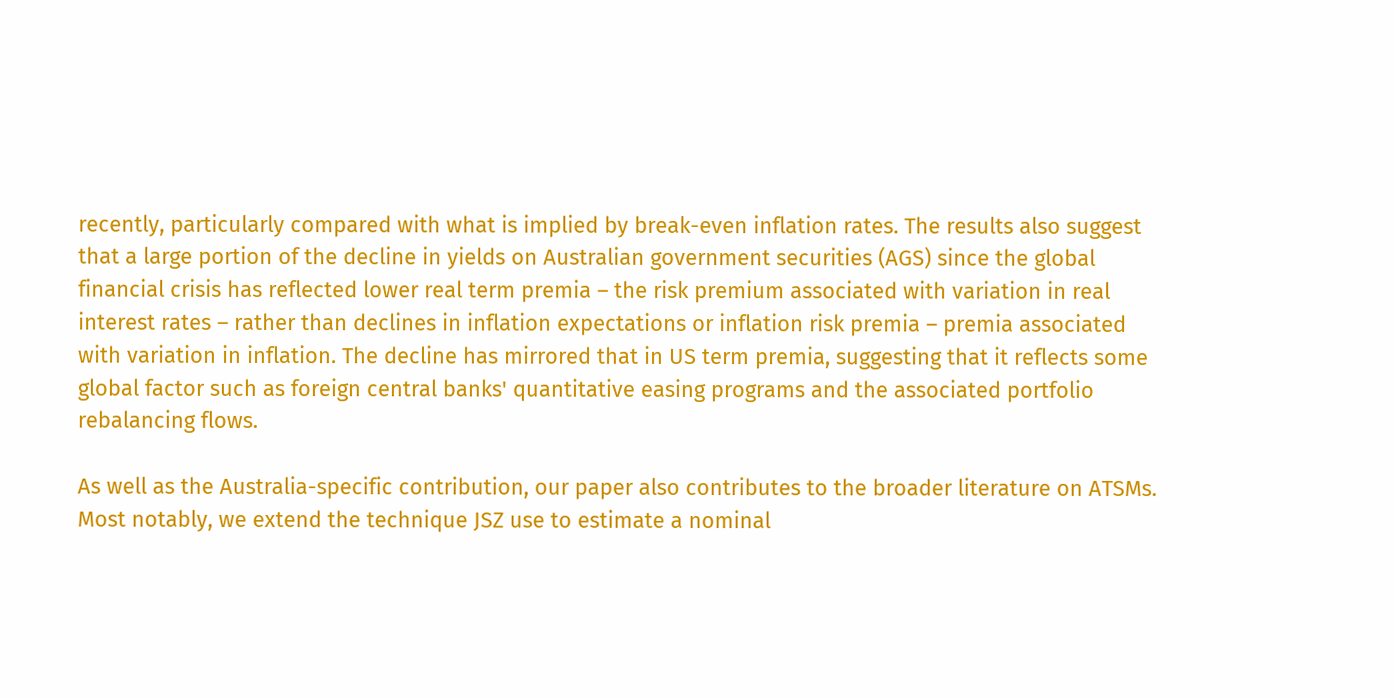recently, particularly compared with what is implied by break-even inflation rates. The results also suggest that a large portion of the decline in yields on Australian government securities (AGS) since the global financial crisis has reflected lower real term premia – the risk premium associated with variation in real interest rates – rather than declines in inflation expectations or inflation risk premia – premia associated with variation in inflation. The decline has mirrored that in US term premia, suggesting that it reflects some global factor such as foreign central banks' quantitative easing programs and the associated portfolio rebalancing flows.

As well as the Australia-specific contribution, our paper also contributes to the broader literature on ATSMs. Most notably, we extend the technique JSZ use to estimate a nominal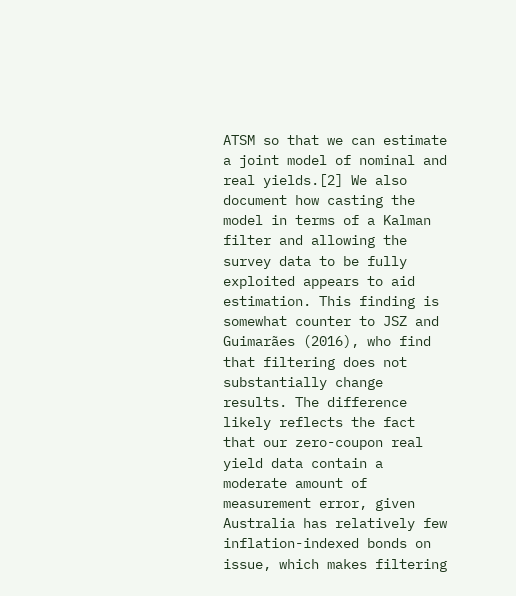ATSM so that we can estimate a joint model of nominal and real yields.[2] We also document how casting the model in terms of a Kalman filter and allowing the survey data to be fully exploited appears to aid estimation. This finding is somewhat counter to JSZ and Guimarães (2016), who find that filtering does not substantially change results. The difference likely reflects the fact that our zero-coupon real yield data contain a moderate amount of measurement error, given Australia has relatively few inflation-indexed bonds on issue, which makes filtering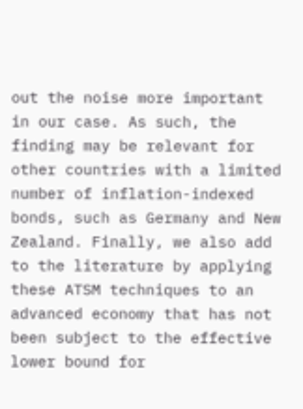out the noise more important in our case. As such, the finding may be relevant for other countries with a limited number of inflation-indexed bonds, such as Germany and New Zealand. Finally, we also add to the literature by applying these ATSM techniques to an advanced economy that has not been subject to the effective lower bound for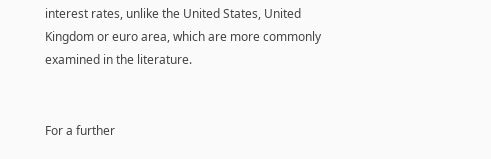interest rates, unlike the United States, United Kingdom or euro area, which are more commonly examined in the literature.


For a further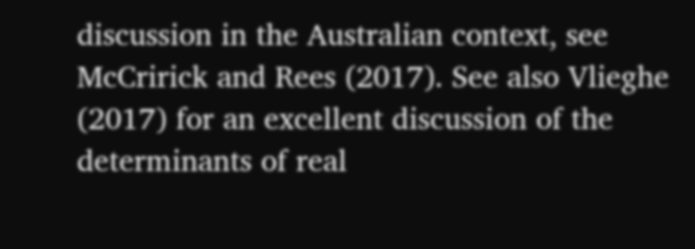discussion in the Australian context, see McCririck and Rees (2017). See also Vlieghe (2017) for an excellent discussion of the determinants of real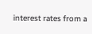interest rates from a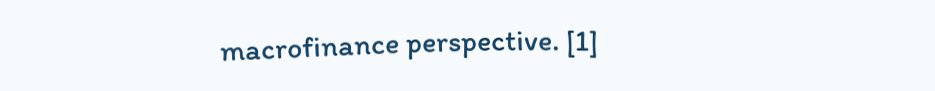macrofinance perspective. [1]